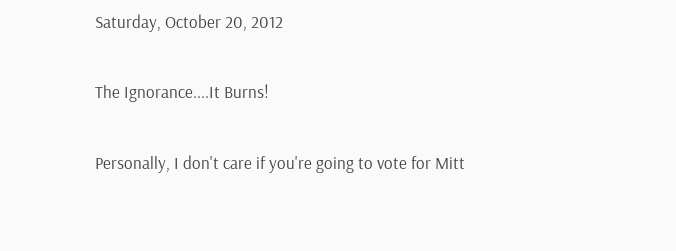Saturday, October 20, 2012

The Ignorance....It Burns!

Personally, I don't care if you're going to vote for Mitt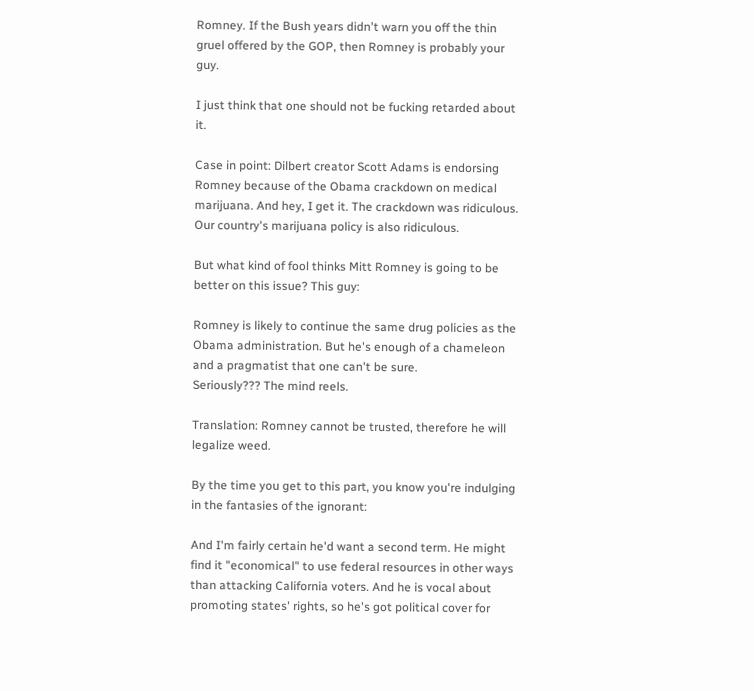Romney. If the Bush years didn't warn you off the thin gruel offered by the GOP, then Romney is probably your guy.

I just think that one should not be fucking retarded about it.

Case in point: Dilbert creator Scott Adams is endorsing Romney because of the Obama crackdown on medical marijuana. And hey, I get it. The crackdown was ridiculous. Our country's marijuana policy is also ridiculous.

But what kind of fool thinks Mitt Romney is going to be better on this issue? This guy:

Romney is likely to continue the same drug policies as the Obama administration. But he's enough of a chameleon and a pragmatist that one can't be sure.
Seriously??? The mind reels.

Translation: Romney cannot be trusted, therefore he will legalize weed.

By the time you get to this part, you know you're indulging in the fantasies of the ignorant:

And I'm fairly certain he'd want a second term. He might find it "economical" to use federal resources in other ways than attacking California voters. And he is vocal about promoting states' rights, so he's got political cover for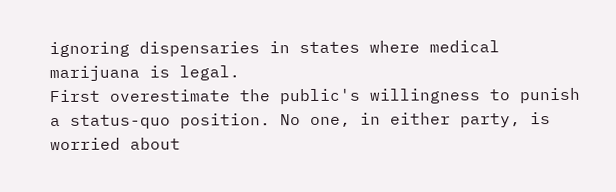ignoring dispensaries in states where medical marijuana is legal.
First overestimate the public's willingness to punish a status-quo position. No one, in either party, is worried about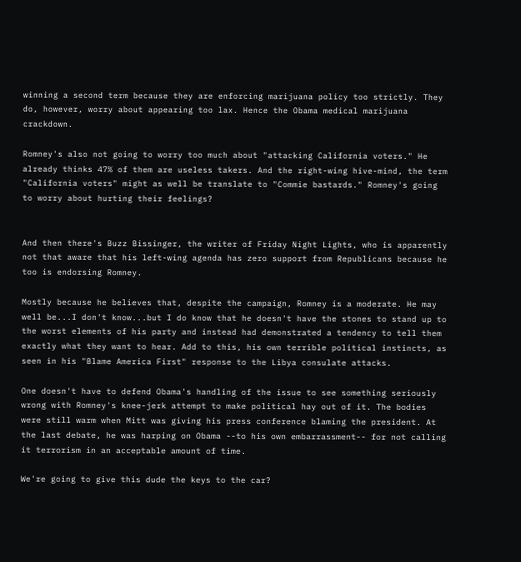winning a second term because they are enforcing marijuana policy too strictly. They do, however, worry about appearing too lax. Hence the Obama medical marijuana crackdown.

Romney's also not going to worry too much about "attacking California voters." He already thinks 47% of them are useless takers. And the right-wing hive-mind, the term "California voters" might as well be translate to "Commie bastards." Romney's going to worry about hurting their feelings?


And then there's Buzz Bissinger, the writer of Friday Night Lights, who is apparently not that aware that his left-wing agenda has zero support from Republicans because he too is endorsing Romney.

Mostly because he believes that, despite the campaign, Romney is a moderate. He may well be...I don't know...but I do know that he doesn't have the stones to stand up to the worst elements of his party and instead had demonstrated a tendency to tell them exactly what they want to hear. Add to this, his own terrible political instincts, as seen in his "Blame America First" response to the Libya consulate attacks.

One doesn't have to defend Obama's handling of the issue to see something seriously wrong with Romney's knee-jerk attempt to make political hay out of it. The bodies were still warm when Mitt was giving his press conference blaming the president. At the last debate, he was harping on Obama --to his own embarrassment-- for not calling it terrorism in an acceptable amount of time.

We're going to give this dude the keys to the car?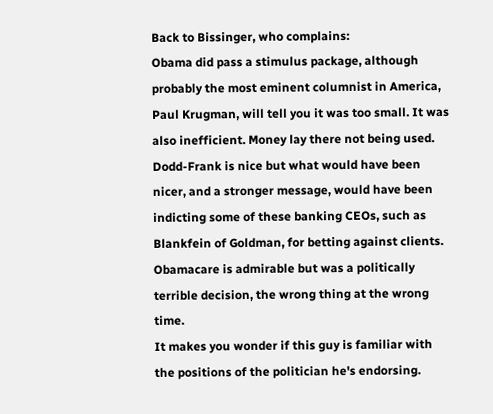Back to Bissinger, who complains:
Obama did pass a stimulus package, although probably the most eminent columnist in America, Paul Krugman, will tell you it was too small. It was also inefficient. Money lay there not being used. Dodd-Frank is nice but what would have been nicer, and a stronger message, would have been indicting some of these banking CEOs, such as Blankfein of Goldman, for betting against clients. Obamacare is admirable but was a politically terrible decision, the wrong thing at the wrong time.
It makes you wonder if this guy is familiar with the positions of the politician he's endorsing.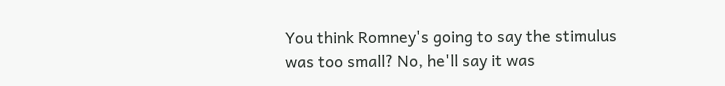You think Romney's going to say the stimulus was too small? No, he'll say it was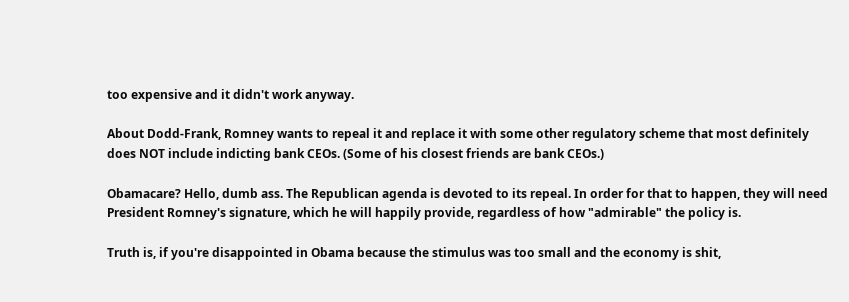too expensive and it didn't work anyway.

About Dodd-Frank, Romney wants to repeal it and replace it with some other regulatory scheme that most definitely does NOT include indicting bank CEOs. (Some of his closest friends are bank CEOs.)

Obamacare? Hello, dumb ass. The Republican agenda is devoted to its repeal. In order for that to happen, they will need President Romney's signature, which he will happily provide, regardless of how "admirable" the policy is.

Truth is, if you're disappointed in Obama because the stimulus was too small and the economy is shit,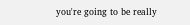you're going to be really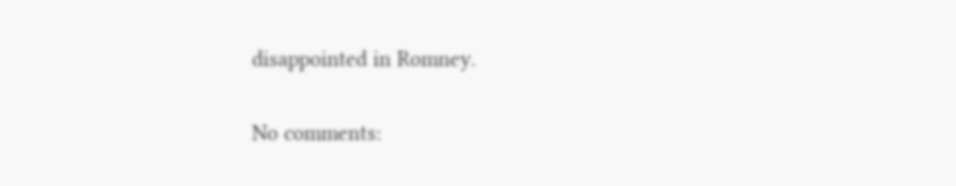disappointed in Romney.

No comments: